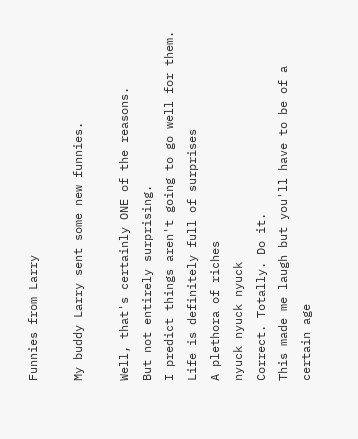Funnies from Larry

My buddy Larry sent some new funnies.

Well, that's certainly ONE of the reasons.
But not entirely surprising.
I predict things aren't going to go well for them.
Life is definitely full of surprises
A plethora of riches
nyuck nyuck nyuck
Correct. Totally. Do it.
This made me laugh but you'll have to be of a certain age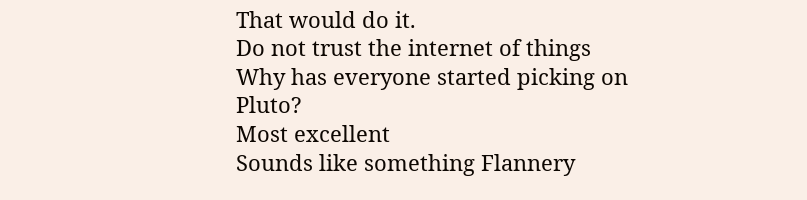That would do it.
Do not trust the internet of things
Why has everyone started picking on Pluto?
Most excellent
Sounds like something Flannery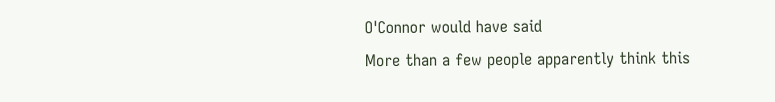O'Connor would have said
More than a few people apparently think this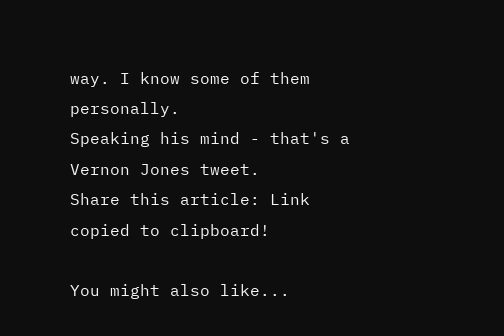way. I know some of them personally.
Speaking his mind - that's a Vernon Jones tweet.
Share this article: Link copied to clipboard!

You might also like...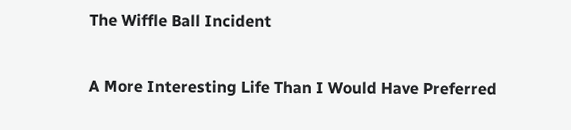The Wiffle Ball Incident

A More Interesting Life Than I Would Have Preferred